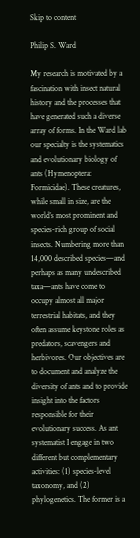Skip to content

Philip S. Ward

My research is motivated by a fascination with insect natural history and the processes that have generated such a diverse array of forms. In the Ward lab our specialty is the systematics and evolutionary biology of ants (Hymenoptera: Formicidae). These creatures, while small in size, are the world’s most prominent and species-rich group of social insects. Numbering more than 14,000 described species—and perhaps as many undescribed taxa—ants have come to occupy almost all major terrestrial habitats, and they often assume keystone roles as predators, scavengers and herbivores. Our objectives are to document and analyze the diversity of ants and to provide insight into the factors responsible for their evolutionary success. As ant systematist I engage in two different but complementary activities: (1) species-level taxonomy, and (2) phylogenetics. The former is a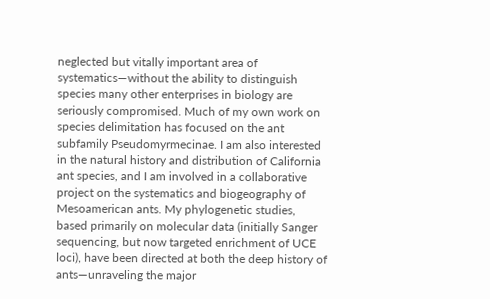neglected but vitally important area of systematics—without the ability to distinguish species many other enterprises in biology are seriously compromised. Much of my own work on species delimitation has focused on the ant subfamily Pseudomyrmecinae. I am also interested in the natural history and distribution of California ant species, and I am involved in a collaborative project on the systematics and biogeography of Mesoamerican ants. My phylogenetic studies, based primarily on molecular data (initially Sanger sequencing, but now targeted enrichment of UCE loci), have been directed at both the deep history of ants—unraveling the major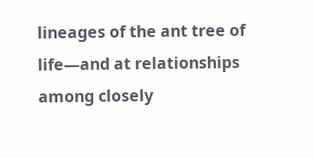lineages of the ant tree of life—and at relationships among closely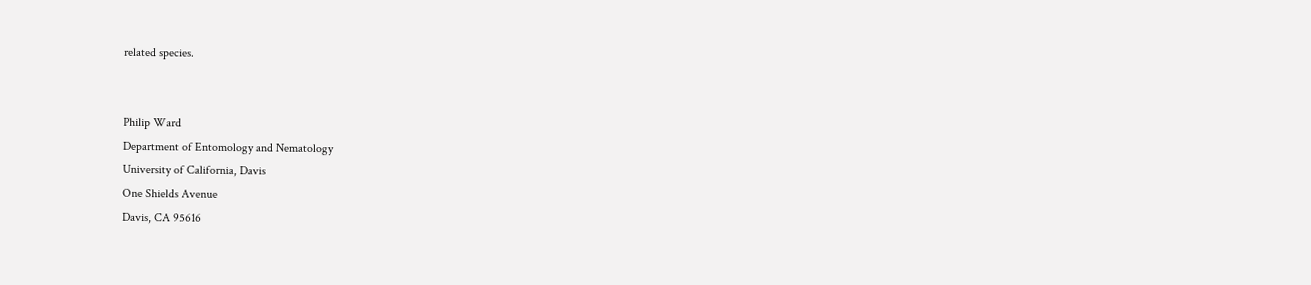related species.


Philip Ward
Department of Entomology and Nematology
University of California, Davis
One Shields Avenue
Davis, CA 95616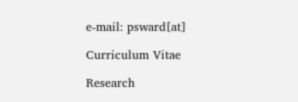e-mail: psward[at]

Curriculum Vitae

Research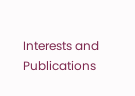Interests and Publications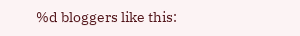%d bloggers like this: